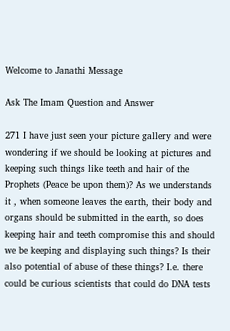Welcome to Janathi Message

Ask The Imam Question and Answer

271 I have just seen your picture gallery and were wondering if we should be looking at pictures and keeping such things like teeth and hair of the Prophets (Peace be upon them)? As we understands it , when someone leaves the earth, their body and organs should be submitted in the earth, so does keeping hair and teeth compromise this and should we be keeping and displaying such things? Is their also potential of abuse of these things? I.e. there could be curious scientists that could do DNA tests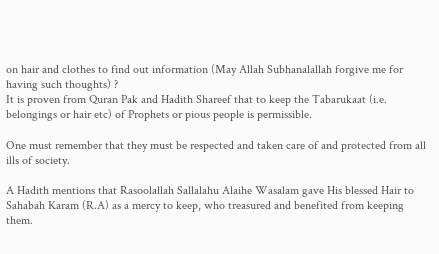on hair and clothes to find out information (May Allah Subhanalallah forgive me for having such thoughts) ?
It is proven from Quran Pak and Hadith Shareef that to keep the Tabarukaat (i.e. belongings or hair etc) of Prophets or pious people is permissible.

One must remember that they must be respected and taken care of and protected from all ills of society.

A Hadith mentions that Rasoolallah Sallalahu Alaihe Wasalam gave His blessed Hair to Sahabah Karam (R.A) as a mercy to keep, who treasured and benefited from keeping them.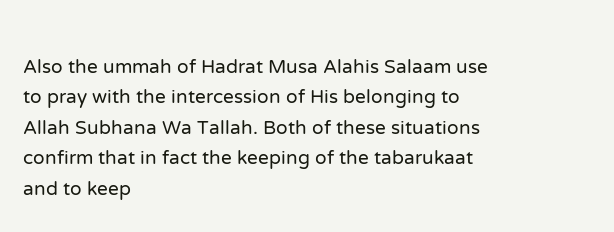Also the ummah of Hadrat Musa Alahis Salaam use to pray with the intercession of His belonging to Allah Subhana Wa Tallah. Both of these situations confirm that in fact the keeping of the tabarukaat and to keep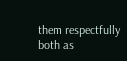them respectfully both as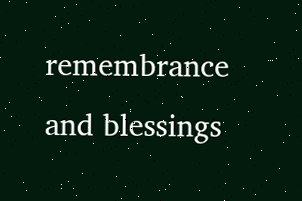remembrance and blessings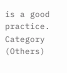is a good practice.
Category (Others)